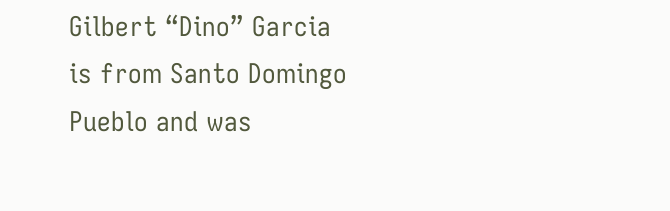Gilbert “Dino” Garcia is from Santo Domingo Pueblo and was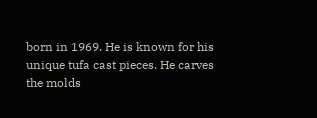born in 1969. He is known for his unique tufa cast pieces. He carves the molds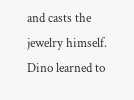and casts the jewelry himself. Dino learned to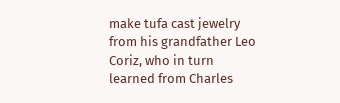make tufa cast jewelry from his grandfather Leo Coriz, who in turn learned from Charles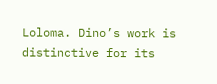Loloma. Dino’s work is distinctive for its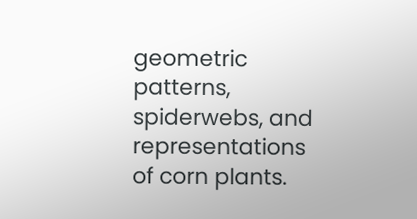geometric patterns, spiderwebs, and representations of corn plants.